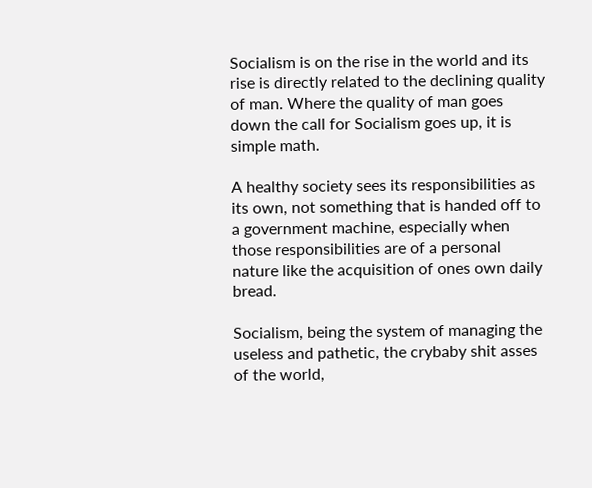Socialism is on the rise in the world and its rise is directly related to the declining quality of man. Where the quality of man goes down the call for Socialism goes up, it is simple math.

A healthy society sees its responsibilities as its own, not something that is handed off to a government machine, especially when those responsibilities are of a personal nature like the acquisition of ones own daily bread.

Socialism, being the system of managing the useless and pathetic, the crybaby shit asses of the world,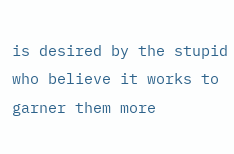is desired by the stupid who believe it works to garner them more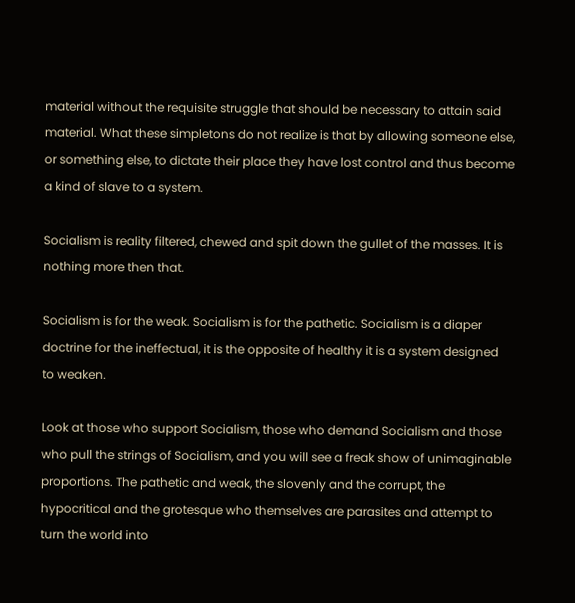material without the requisite struggle that should be necessary to attain said material. What these simpletons do not realize is that by allowing someone else, or something else, to dictate their place they have lost control and thus become a kind of slave to a system.

Socialism is reality filtered, chewed and spit down the gullet of the masses. It is nothing more then that.

Socialism is for the weak. Socialism is for the pathetic. Socialism is a diaper doctrine for the ineffectual, it is the opposite of healthy it is a system designed to weaken.

Look at those who support Socialism, those who demand Socialism and those who pull the strings of Socialism, and you will see a freak show of unimaginable proportions. The pathetic and weak, the slovenly and the corrupt, the hypocritical and the grotesque who themselves are parasites and attempt to turn the world into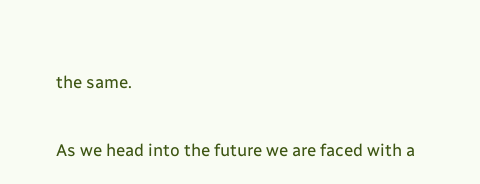the same.

As we head into the future we are faced with a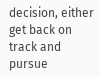decision, either get back on track and pursue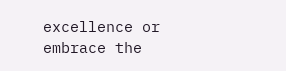excellence or embrace the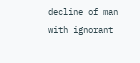decline of man with ignorant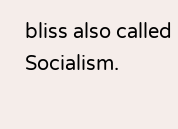bliss also called Socialism.